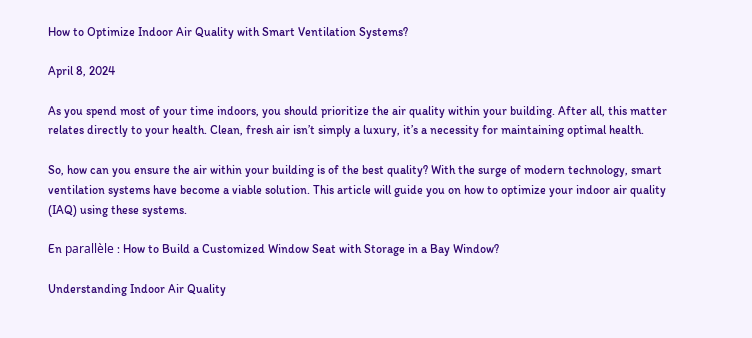How to Optimize Indoor Air Quality with Smart Ventilation Systems?

April 8, 2024

As you spend most of your time indoors, you should prioritize the air quality within your building. After all, this matter relates directly to your health. Clean, fresh air isn’t simply a luxury, it’s a necessity for maintaining optimal health.

So, how can you ensure the air within your building is of the best quality? With the surge of modern technology, smart ventilation systems have become a viable solution. This article will guide you on how to optimize your indoor air quality (IAQ) using these systems.

En parallèle : How to Build a Customized Window Seat with Storage in a Bay Window?

Understanding Indoor Air Quality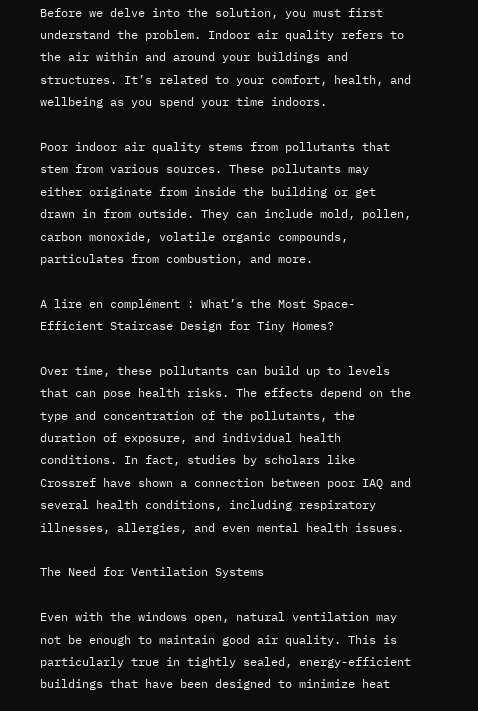Before we delve into the solution, you must first understand the problem. Indoor air quality refers to the air within and around your buildings and structures. It’s related to your comfort, health, and wellbeing as you spend your time indoors.

Poor indoor air quality stems from pollutants that stem from various sources. These pollutants may either originate from inside the building or get drawn in from outside. They can include mold, pollen, carbon monoxide, volatile organic compounds, particulates from combustion, and more.

A lire en complément : What’s the Most Space-Efficient Staircase Design for Tiny Homes?

Over time, these pollutants can build up to levels that can pose health risks. The effects depend on the type and concentration of the pollutants, the duration of exposure, and individual health conditions. In fact, studies by scholars like Crossref have shown a connection between poor IAQ and several health conditions, including respiratory illnesses, allergies, and even mental health issues.

The Need for Ventilation Systems

Even with the windows open, natural ventilation may not be enough to maintain good air quality. This is particularly true in tightly sealed, energy-efficient buildings that have been designed to minimize heat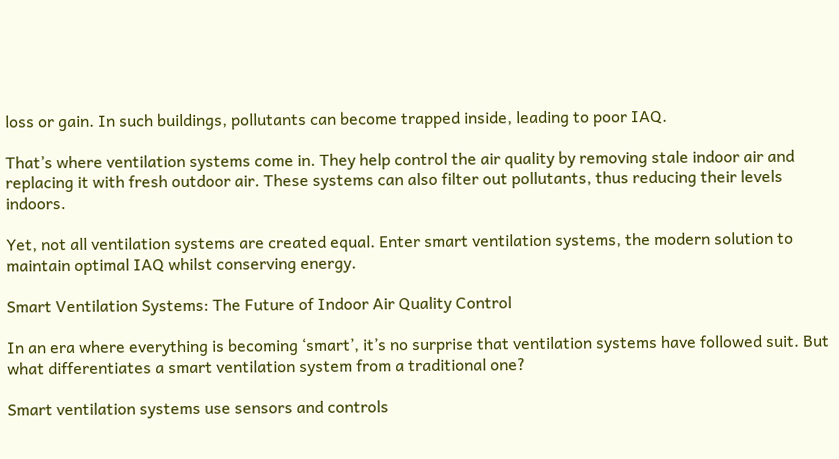loss or gain. In such buildings, pollutants can become trapped inside, leading to poor IAQ.

That’s where ventilation systems come in. They help control the air quality by removing stale indoor air and replacing it with fresh outdoor air. These systems can also filter out pollutants, thus reducing their levels indoors.

Yet, not all ventilation systems are created equal. Enter smart ventilation systems, the modern solution to maintain optimal IAQ whilst conserving energy.

Smart Ventilation Systems: The Future of Indoor Air Quality Control

In an era where everything is becoming ‘smart’, it’s no surprise that ventilation systems have followed suit. But what differentiates a smart ventilation system from a traditional one?

Smart ventilation systems use sensors and controls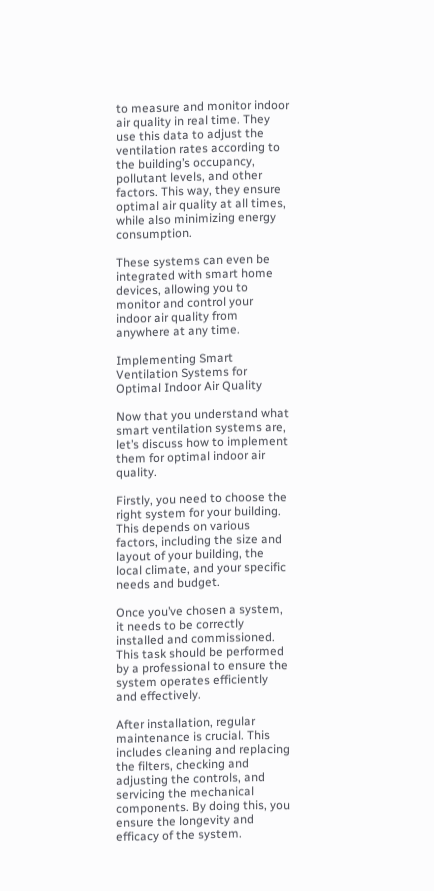to measure and monitor indoor air quality in real time. They use this data to adjust the ventilation rates according to the building’s occupancy, pollutant levels, and other factors. This way, they ensure optimal air quality at all times, while also minimizing energy consumption.

These systems can even be integrated with smart home devices, allowing you to monitor and control your indoor air quality from anywhere at any time.

Implementing Smart Ventilation Systems for Optimal Indoor Air Quality

Now that you understand what smart ventilation systems are, let’s discuss how to implement them for optimal indoor air quality.

Firstly, you need to choose the right system for your building. This depends on various factors, including the size and layout of your building, the local climate, and your specific needs and budget.

Once you’ve chosen a system, it needs to be correctly installed and commissioned. This task should be performed by a professional to ensure the system operates efficiently and effectively.

After installation, regular maintenance is crucial. This includes cleaning and replacing the filters, checking and adjusting the controls, and servicing the mechanical components. By doing this, you ensure the longevity and efficacy of the system.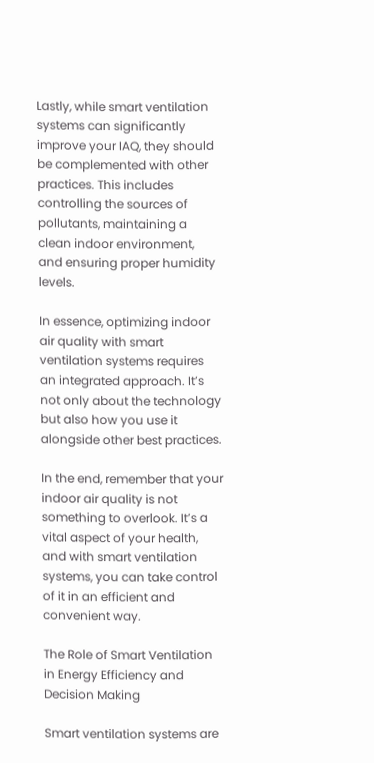Lastly, while smart ventilation systems can significantly improve your IAQ, they should be complemented with other practices. This includes controlling the sources of pollutants, maintaining a clean indoor environment, and ensuring proper humidity levels.

In essence, optimizing indoor air quality with smart ventilation systems requires an integrated approach. It’s not only about the technology but also how you use it alongside other best practices.

In the end, remember that your indoor air quality is not something to overlook. It’s a vital aspect of your health, and with smart ventilation systems, you can take control of it in an efficient and convenient way.

The Role of Smart Ventilation in Energy Efficiency and Decision Making

Smart ventilation systems are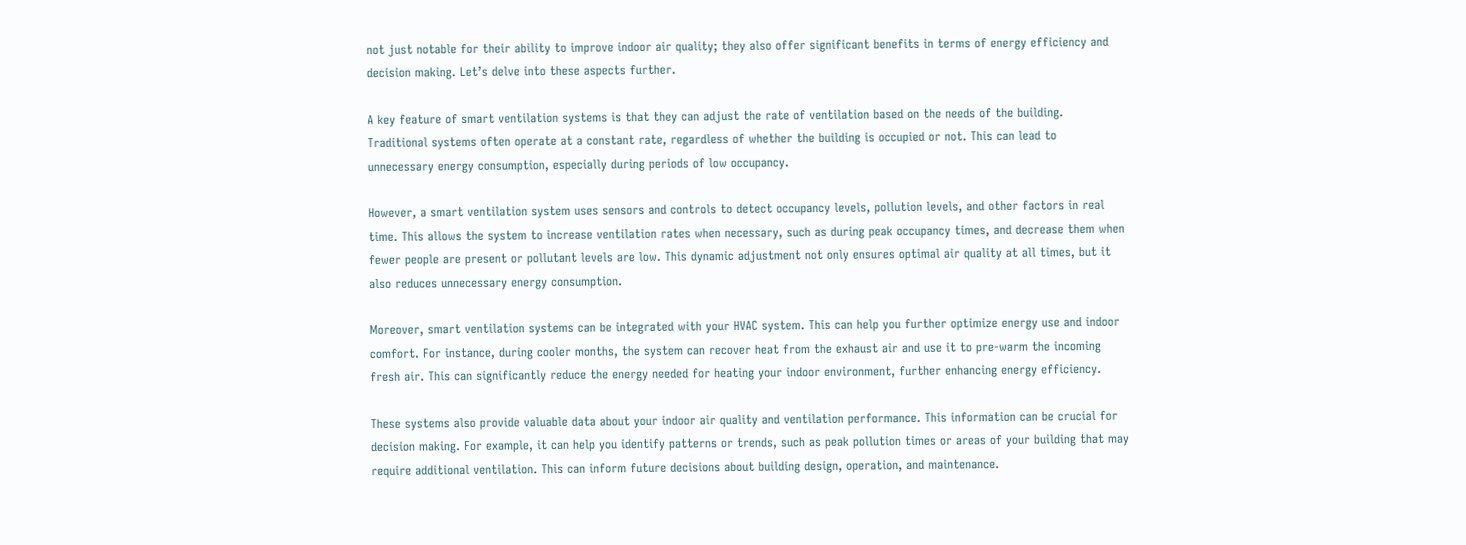not just notable for their ability to improve indoor air quality; they also offer significant benefits in terms of energy efficiency and decision making. Let’s delve into these aspects further.

A key feature of smart ventilation systems is that they can adjust the rate of ventilation based on the needs of the building. Traditional systems often operate at a constant rate, regardless of whether the building is occupied or not. This can lead to unnecessary energy consumption, especially during periods of low occupancy.

However, a smart ventilation system uses sensors and controls to detect occupancy levels, pollution levels, and other factors in real time. This allows the system to increase ventilation rates when necessary, such as during peak occupancy times, and decrease them when fewer people are present or pollutant levels are low. This dynamic adjustment not only ensures optimal air quality at all times, but it also reduces unnecessary energy consumption.

Moreover, smart ventilation systems can be integrated with your HVAC system. This can help you further optimize energy use and indoor comfort. For instance, during cooler months, the system can recover heat from the exhaust air and use it to pre-warm the incoming fresh air. This can significantly reduce the energy needed for heating your indoor environment, further enhancing energy efficiency.

These systems also provide valuable data about your indoor air quality and ventilation performance. This information can be crucial for decision making. For example, it can help you identify patterns or trends, such as peak pollution times or areas of your building that may require additional ventilation. This can inform future decisions about building design, operation, and maintenance.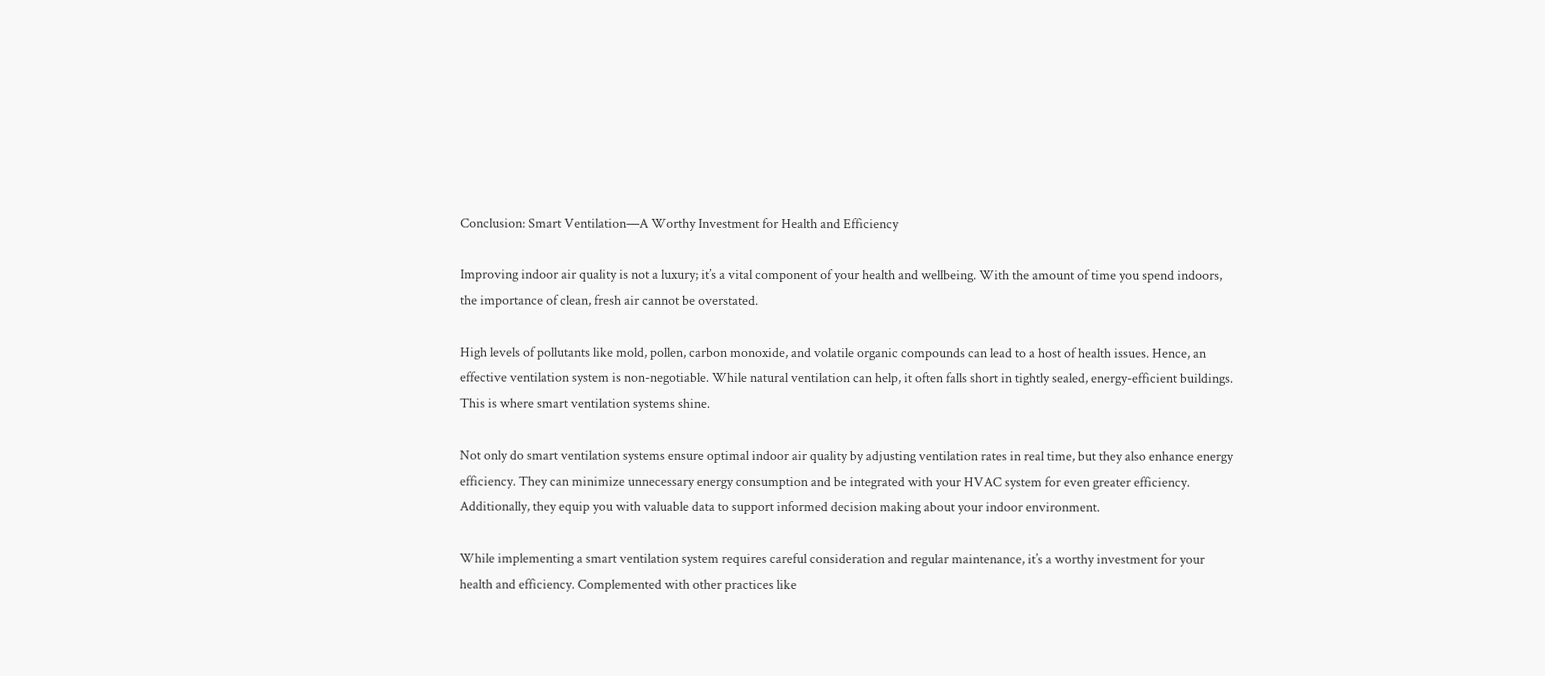Conclusion: Smart Ventilation—A Worthy Investment for Health and Efficiency

Improving indoor air quality is not a luxury; it’s a vital component of your health and wellbeing. With the amount of time you spend indoors, the importance of clean, fresh air cannot be overstated.

High levels of pollutants like mold, pollen, carbon monoxide, and volatile organic compounds can lead to a host of health issues. Hence, an effective ventilation system is non-negotiable. While natural ventilation can help, it often falls short in tightly sealed, energy-efficient buildings. This is where smart ventilation systems shine.

Not only do smart ventilation systems ensure optimal indoor air quality by adjusting ventilation rates in real time, but they also enhance energy efficiency. They can minimize unnecessary energy consumption and be integrated with your HVAC system for even greater efficiency. Additionally, they equip you with valuable data to support informed decision making about your indoor environment.

While implementing a smart ventilation system requires careful consideration and regular maintenance, it’s a worthy investment for your health and efficiency. Complemented with other practices like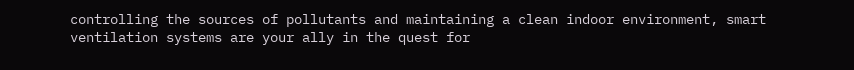controlling the sources of pollutants and maintaining a clean indoor environment, smart ventilation systems are your ally in the quest for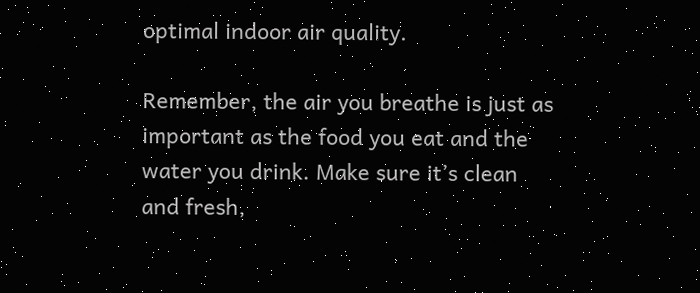optimal indoor air quality.

Remember, the air you breathe is just as important as the food you eat and the water you drink. Make sure it’s clean and fresh,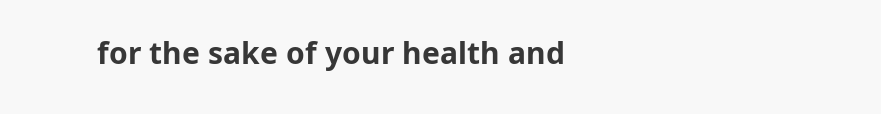for the sake of your health and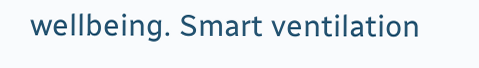wellbeing. Smart ventilation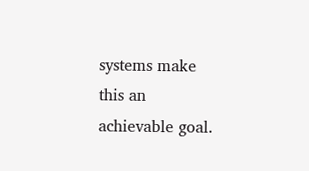systems make this an achievable goal.